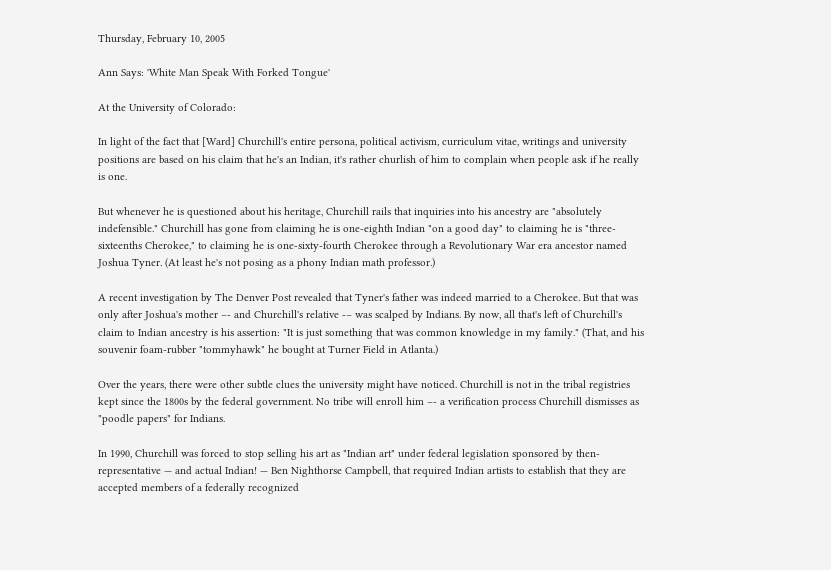Thursday, February 10, 2005

Ann Says: 'White Man Speak With Forked Tongue'

At the University of Colorado:

In light of the fact that [Ward] Churchill's entire persona, political activism, curriculum vitae, writings and university positions are based on his claim that he's an Indian, it's rather churlish of him to complain when people ask if he really is one.

But whenever he is questioned about his heritage, Churchill rails that inquiries into his ancestry are "absolutely indefensible." Churchill has gone from claiming he is one-eighth Indian "on a good day" to claiming he is "three-sixteenths Cherokee," to claiming he is one-sixty-fourth Cherokee through a Revolutionary War era ancestor named Joshua Tyner. (At least he's not posing as a phony Indian math professor.)

A recent investigation by The Denver Post revealed that Tyner's father was indeed married to a Cherokee. But that was only after Joshua's mother –- and Churchill's relative -– was scalped by Indians. By now, all that's left of Churchill's claim to Indian ancestry is his assertion: "It is just something that was common knowledge in my family." (That, and his souvenir foam-rubber "tommyhawk" he bought at Turner Field in Atlanta.)

Over the years, there were other subtle clues the university might have noticed. Churchill is not in the tribal registries kept since the 1800s by the federal government. No tribe will enroll him –- a verification process Churchill dismisses as "poodle papers" for Indians.

In 1990, Churchill was forced to stop selling his art as "Indian art" under federal legislation sponsored by then-representative — and actual Indian! — Ben Nighthorse Campbell, that required Indian artists to establish that they are accepted members of a federally recognized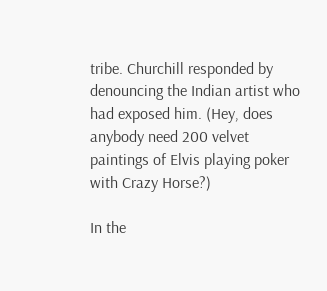tribe. Churchill responded by denouncing the Indian artist who had exposed him. (Hey, does anybody need 200 velvet paintings of Elvis playing poker with Crazy Horse?)

In the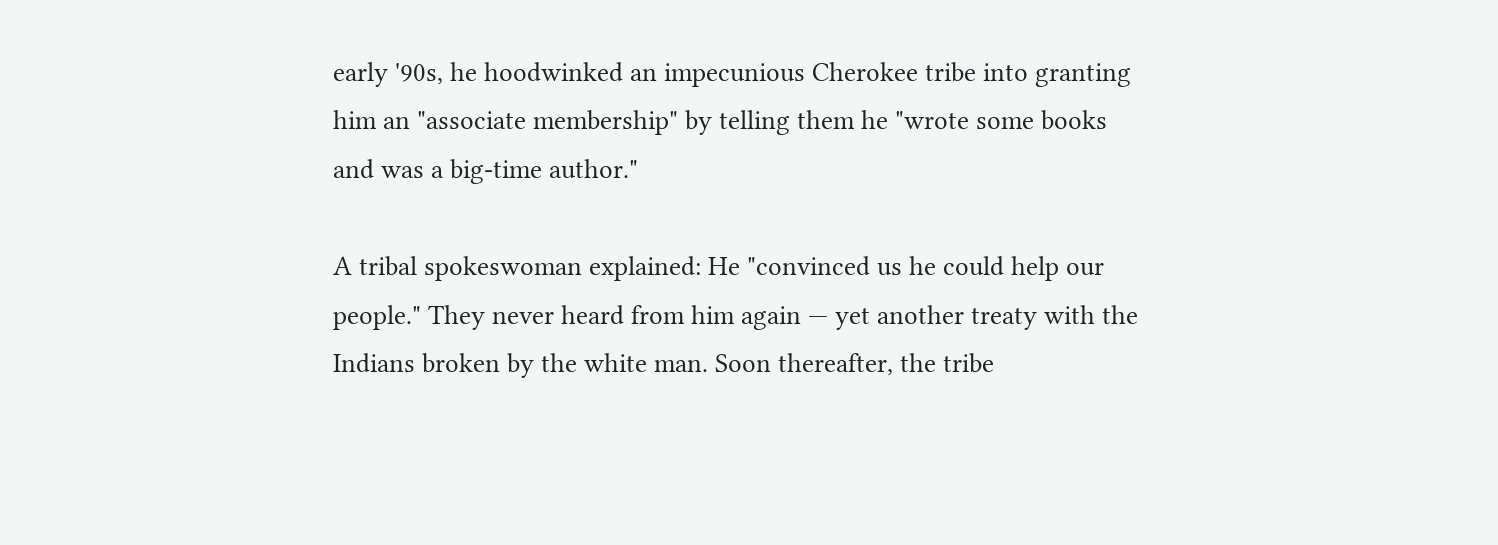early '90s, he hoodwinked an impecunious Cherokee tribe into granting him an "associate membership" by telling them he "wrote some books and was a big-time author."

A tribal spokeswoman explained: He "convinced us he could help our people." They never heard from him again — yet another treaty with the Indians broken by the white man. Soon thereafter, the tribe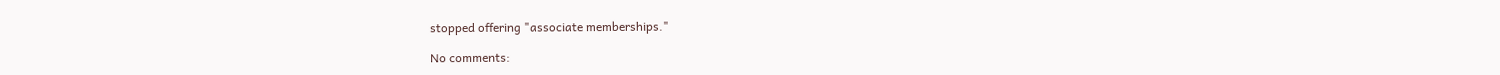stopped offering "associate memberships."

No comments: